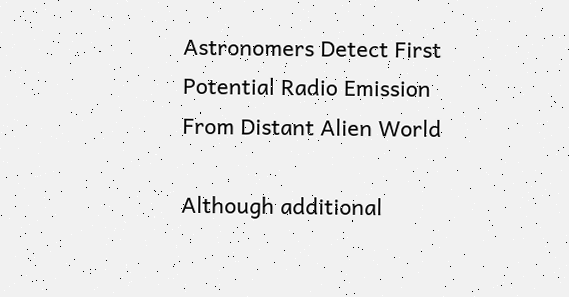Astronomers Detect First Potential Radio Emission From Distant Alien World

Although additional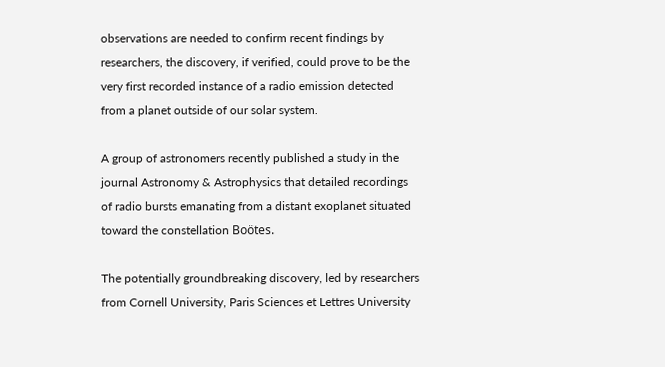observations are needed to confirm recent findings by researchers, the discovery, if verified, could prove to be the very first recorded instance of a radio emission detected from a planet outside of our solar system.

A group of astronomers recently published a study in the journal Astronomy & Astrophysics that detailed recordings of radio bursts emanating from a distant exoplanet situated toward the constellation Boötes.

The potentially groundbreaking discovery, led by researchers from Cornell University, Paris Sciences et Lettres University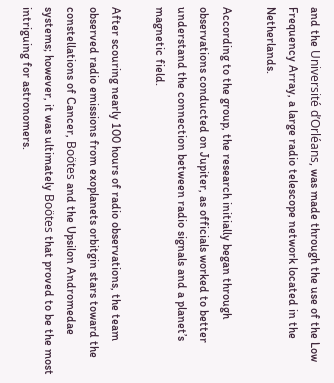and the Université d’Orléans, was made through the use of the Low Frequency Array, a large radio telescope network located in the Netherlands.

According to the group, the research initially began through observations conducted on Jupiter, as officials worked to better understand the connection between radio signals and a planet’s magnetic field.

After scouring nearly 100 hours of radio observations, the team observed radio emissions from exoplanets orbitgin stars toward the constellations of Cancer, Boötes and the Upsilon Andromedae systems; however, it was ultimately Boötes that proved to be the most intriguing for astronomers.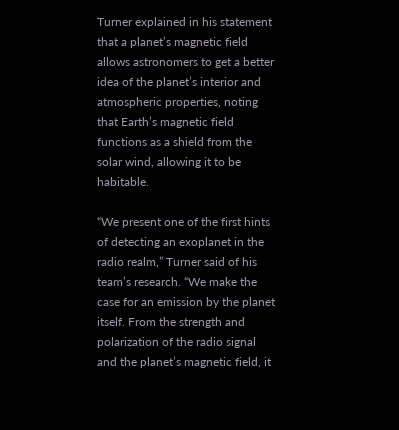Turner explained in his statement that a planet’s magnetic field allows astronomers to get a better idea of the planet’s interior and atmospheric properties, noting that Earth’s magnetic field functions as a shield from the solar wind, allowing it to be habitable.

“We present one of the first hints of detecting an exoplanet in the radio realm,” Turner said of his team’s research. “We make the case for an emission by the planet itself. From the strength and polarization of the radio signal and the planet’s magnetic field, it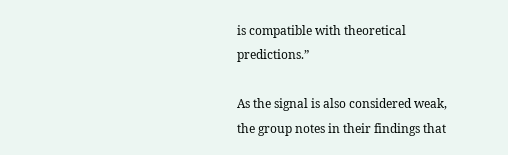is compatible with theoretical predictions.”

As the signal is also considered weak, the group notes in their findings that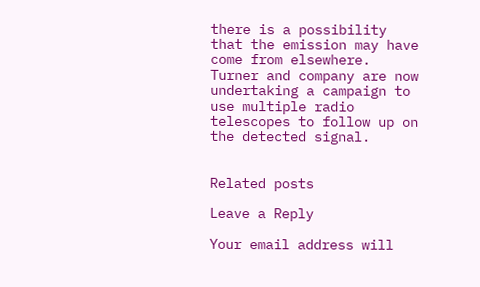there is a possibility that the emission may have come from elsewhere. Turner and company are now undertaking a campaign to use multiple radio telescopes to follow up on the detected signal.


Related posts

Leave a Reply

Your email address will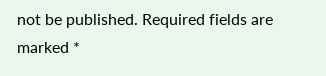not be published. Required fields are marked *